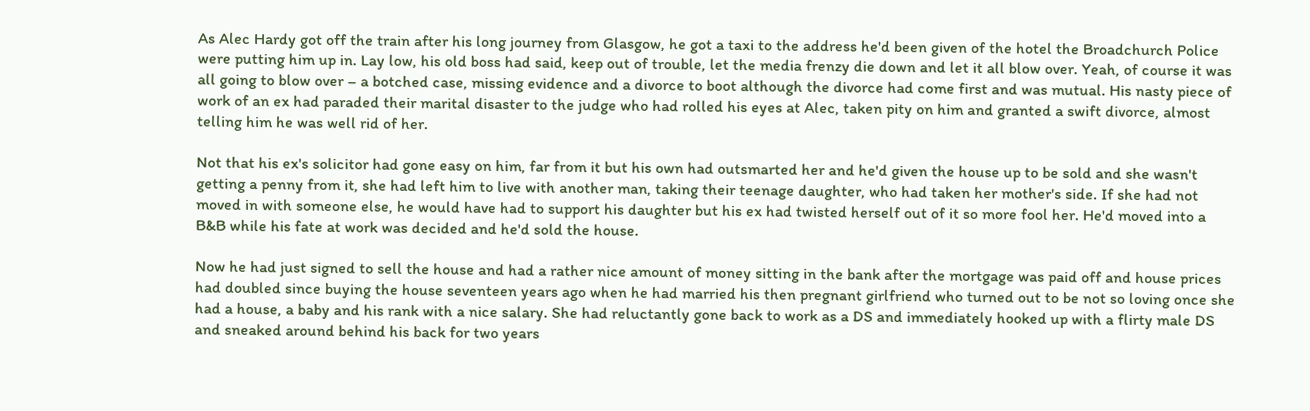As Alec Hardy got off the train after his long journey from Glasgow, he got a taxi to the address he'd been given of the hotel the Broadchurch Police were putting him up in. Lay low, his old boss had said, keep out of trouble, let the media frenzy die down and let it all blow over. Yeah, of course it was all going to blow over – a botched case, missing evidence and a divorce to boot although the divorce had come first and was mutual. His nasty piece of work of an ex had paraded their marital disaster to the judge who had rolled his eyes at Alec, taken pity on him and granted a swift divorce, almost telling him he was well rid of her.

Not that his ex's solicitor had gone easy on him, far from it but his own had outsmarted her and he'd given the house up to be sold and she wasn't getting a penny from it, she had left him to live with another man, taking their teenage daughter, who had taken her mother's side. If she had not moved in with someone else, he would have had to support his daughter but his ex had twisted herself out of it so more fool her. He'd moved into a B&B while his fate at work was decided and he'd sold the house.

Now he had just signed to sell the house and had a rather nice amount of money sitting in the bank after the mortgage was paid off and house prices had doubled since buying the house seventeen years ago when he had married his then pregnant girlfriend who turned out to be not so loving once she had a house, a baby and his rank with a nice salary. She had reluctantly gone back to work as a DS and immediately hooked up with a flirty male DS and sneaked around behind his back for two years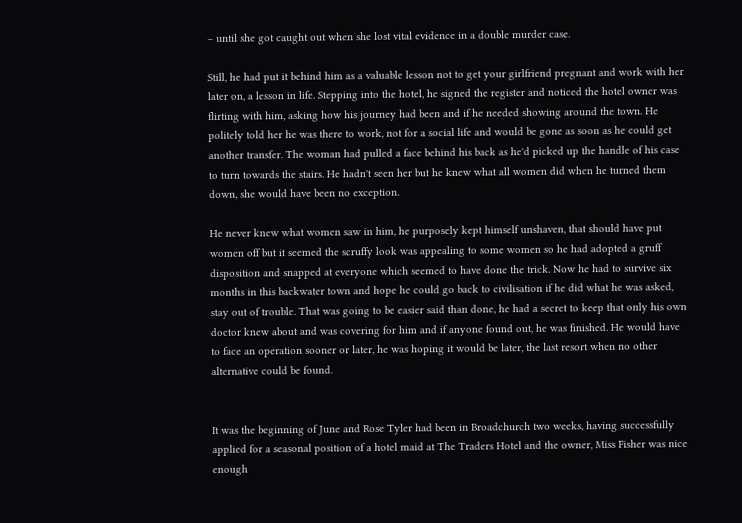– until she got caught out when she lost vital evidence in a double murder case.

Still, he had put it behind him as a valuable lesson not to get your girlfriend pregnant and work with her later on, a lesson in life. Stepping into the hotel, he signed the register and noticed the hotel owner was flirting with him, asking how his journey had been and if he needed showing around the town. He politely told her he was there to work, not for a social life and would be gone as soon as he could get another transfer. The woman had pulled a face behind his back as he'd picked up the handle of his case to turn towards the stairs. He hadn't seen her but he knew what all women did when he turned them down, she would have been no exception.

He never knew what women saw in him, he purposely kept himself unshaven, that should have put women off but it seemed the scruffy look was appealing to some women so he had adopted a gruff disposition and snapped at everyone which seemed to have done the trick. Now he had to survive six months in this backwater town and hope he could go back to civilisation if he did what he was asked, stay out of trouble. That was going to be easier said than done, he had a secret to keep that only his own doctor knew about and was covering for him and if anyone found out, he was finished. He would have to face an operation sooner or later, he was hoping it would be later, the last resort when no other alternative could be found.


It was the beginning of June and Rose Tyler had been in Broadchurch two weeks, having successfully applied for a seasonal position of a hotel maid at The Traders Hotel and the owner, Miss Fisher was nice enough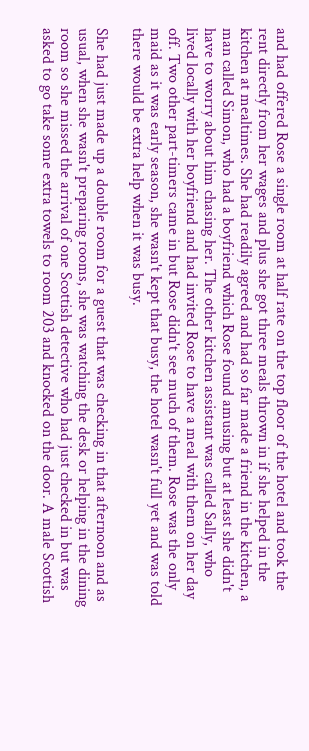and had offered Rose a single room at half rate on the top floor of the hotel and took the rent directly from her wages and plus she got three meals thrown in if she helped in the kitchen at mealtimes. She had readily agreed and had so far made a friend in the kitchen, a man called Simon, who had a boyfriend which Rose found amusing but at least she didn't have to worry about him chasing her. The other kitchen assistant was called Sally, who lived locally with her boyfriend and had invited Rose to have a meal with them on her day off. Two other part-timers came in but Rose didn't see much of them. Rose was the only maid as it was early season, she wasn't kept that busy, the hotel wasn't full yet and was told there would be extra help when it was busy.

She had just made up a double room for a guest that was checking in that afternoon and as usual, when she wasn't preparing rooms, she was watching the desk or helping in the dining room so she missed the arrival of one Scottish detective who had just checked in but was asked to go take some extra towels to room 203 and knocked on the door. A male Scottish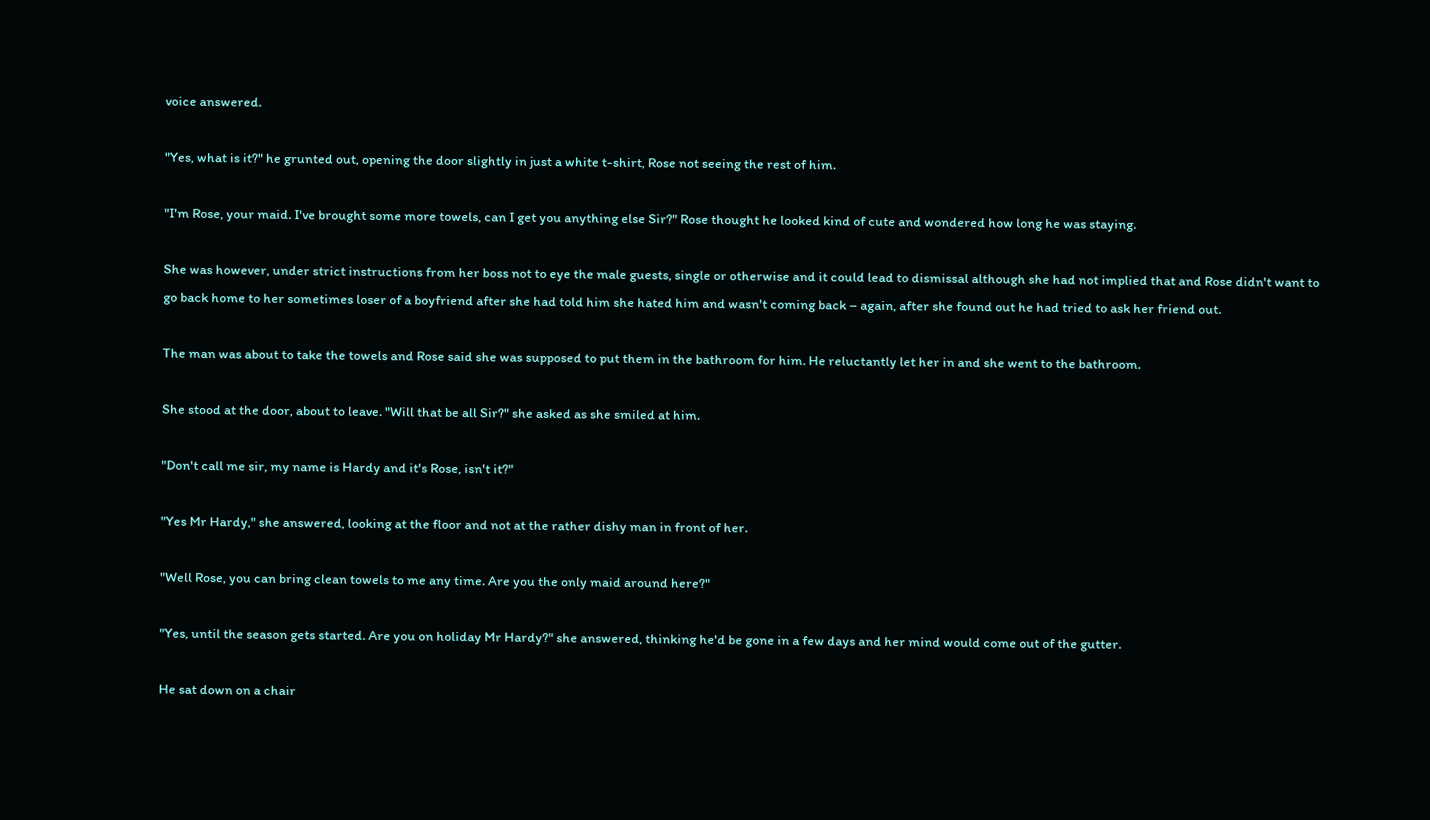voice answered.

"Yes, what is it?" he grunted out, opening the door slightly in just a white t-shirt, Rose not seeing the rest of him.

"I'm Rose, your maid. I've brought some more towels, can I get you anything else Sir?" Rose thought he looked kind of cute and wondered how long he was staying.

She was however, under strict instructions from her boss not to eye the male guests, single or otherwise and it could lead to dismissal although she had not implied that and Rose didn't want to go back home to her sometimes loser of a boyfriend after she had told him she hated him and wasn't coming back – again, after she found out he had tried to ask her friend out.

The man was about to take the towels and Rose said she was supposed to put them in the bathroom for him. He reluctantly let her in and she went to the bathroom.

She stood at the door, about to leave. "Will that be all Sir?" she asked as she smiled at him.

"Don't call me sir, my name is Hardy and it's Rose, isn't it?"

"Yes Mr Hardy," she answered, looking at the floor and not at the rather dishy man in front of her.

"Well Rose, you can bring clean towels to me any time. Are you the only maid around here?"

"Yes, until the season gets started. Are you on holiday Mr Hardy?" she answered, thinking he'd be gone in a few days and her mind would come out of the gutter.

He sat down on a chair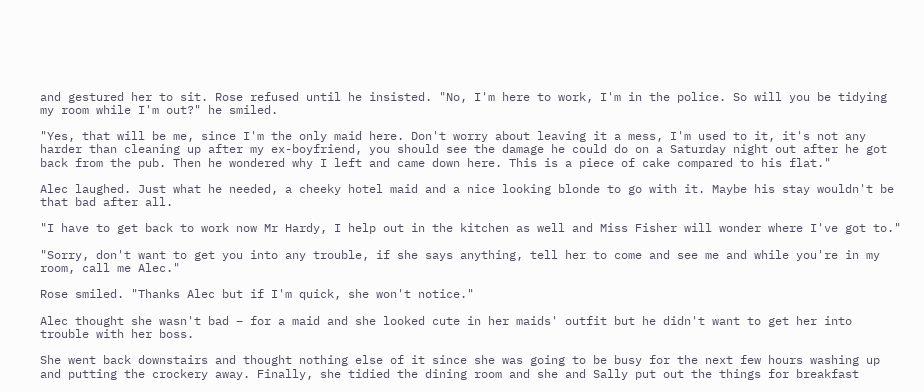and gestured her to sit. Rose refused until he insisted. "No, I'm here to work, I'm in the police. So will you be tidying my room while I'm out?" he smiled.

"Yes, that will be me, since I'm the only maid here. Don't worry about leaving it a mess, I'm used to it, it's not any harder than cleaning up after my ex-boyfriend, you should see the damage he could do on a Saturday night out after he got back from the pub. Then he wondered why I left and came down here. This is a piece of cake compared to his flat."

Alec laughed. Just what he needed, a cheeky hotel maid and a nice looking blonde to go with it. Maybe his stay wouldn't be that bad after all.

"I have to get back to work now Mr Hardy, I help out in the kitchen as well and Miss Fisher will wonder where I've got to."

"Sorry, don't want to get you into any trouble, if she says anything, tell her to come and see me and while you're in my room, call me Alec."

Rose smiled. "Thanks Alec but if I'm quick, she won't notice."

Alec thought she wasn't bad – for a maid and she looked cute in her maids' outfit but he didn't want to get her into trouble with her boss.

She went back downstairs and thought nothing else of it since she was going to be busy for the next few hours washing up and putting the crockery away. Finally, she tidied the dining room and she and Sally put out the things for breakfast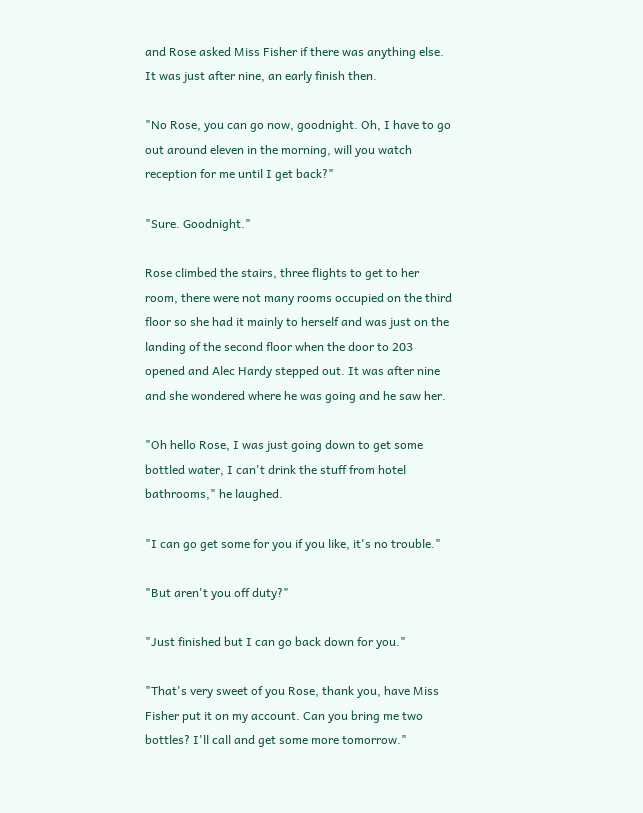and Rose asked Miss Fisher if there was anything else. It was just after nine, an early finish then.

"No Rose, you can go now, goodnight. Oh, I have to go out around eleven in the morning, will you watch reception for me until I get back?"

"Sure. Goodnight."

Rose climbed the stairs, three flights to get to her room, there were not many rooms occupied on the third floor so she had it mainly to herself and was just on the landing of the second floor when the door to 203 opened and Alec Hardy stepped out. It was after nine and she wondered where he was going and he saw her.

"Oh hello Rose, I was just going down to get some bottled water, I can't drink the stuff from hotel bathrooms," he laughed.

"I can go get some for you if you like, it's no trouble."

"But aren't you off duty?"

"Just finished but I can go back down for you."

"That's very sweet of you Rose, thank you, have Miss Fisher put it on my account. Can you bring me two bottles? I'll call and get some more tomorrow."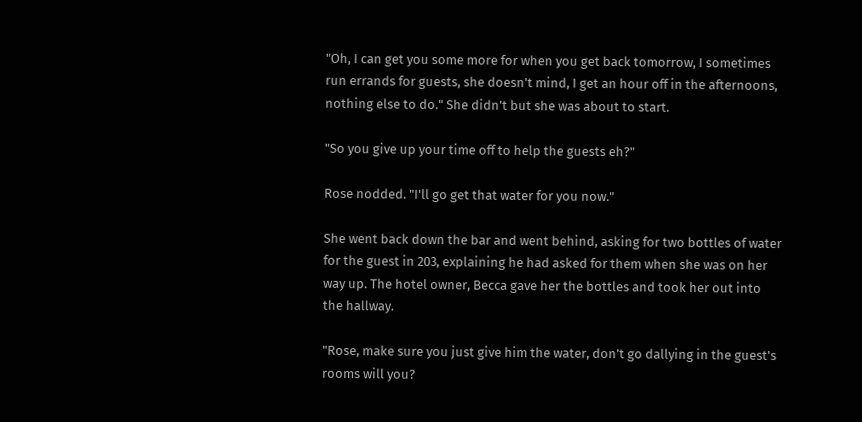"Oh, I can get you some more for when you get back tomorrow, I sometimes run errands for guests, she doesn't mind, I get an hour off in the afternoons, nothing else to do." She didn't but she was about to start.

"So you give up your time off to help the guests eh?"

Rose nodded. "I'll go get that water for you now."

She went back down the bar and went behind, asking for two bottles of water for the guest in 203, explaining he had asked for them when she was on her way up. The hotel owner, Becca gave her the bottles and took her out into the hallway.

"Rose, make sure you just give him the water, don't go dallying in the guest's rooms will you?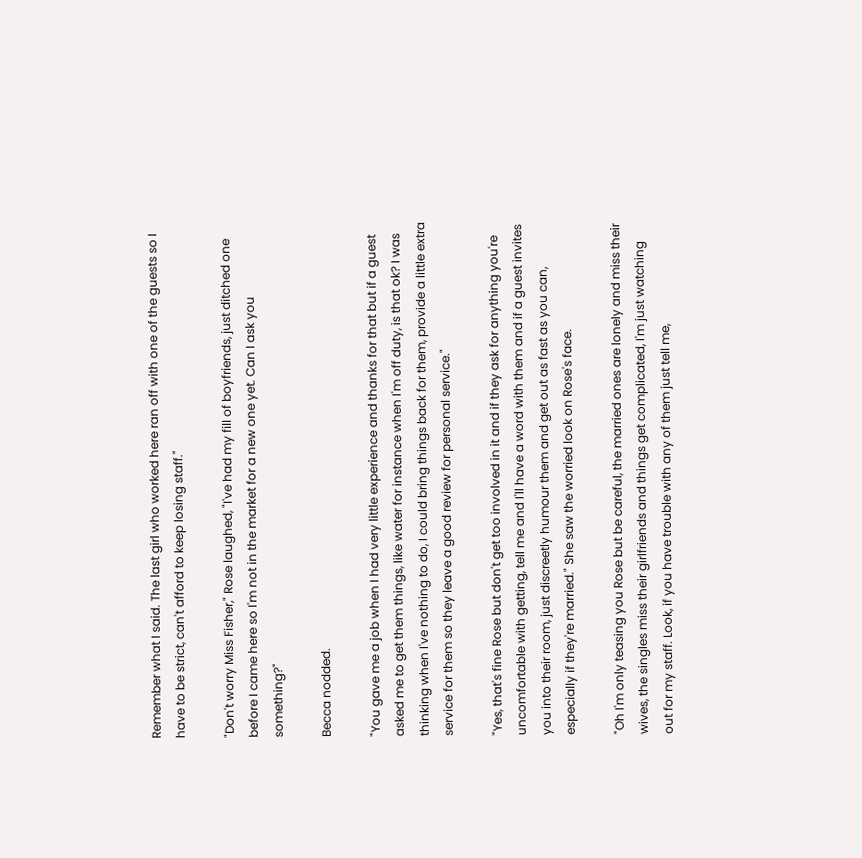Remember what I said. The last girl who worked here ran off with one of the guests so I have to be strict, can't afford to keep losing staff."

"Don't worry Miss Fisher," Rose laughed, "I've had my fill of boyfriends, just ditched one before I came here so I'm not in the market for a new one yet. Can I ask you something?"

Becca nodded.

"You gave me a job when I had very little experience and thanks for that but if a guest asked me to get them things, like water for instance when I'm off duty, is that ok? I was thinking when I've nothing to do, I could bring things back for them, provide a little extra service for them so they leave a good review for personal service."

"Yes, that's fine Rose but don't get too involved in it and if they ask for anything you're uncomfortable with getting, tell me and I'll have a word with them and if a guest invites you into their room, just discreetly humour them and get out as fast as you can, especially if they're married." She saw the worried look on Rose's face.

"Oh I'm only teasing you Rose but be careful, the married ones are lonely and miss their wives, the singles miss their girlfriends and things get complicated, I'm just watching out for my staff. Look, if you have trouble with any of them just tell me,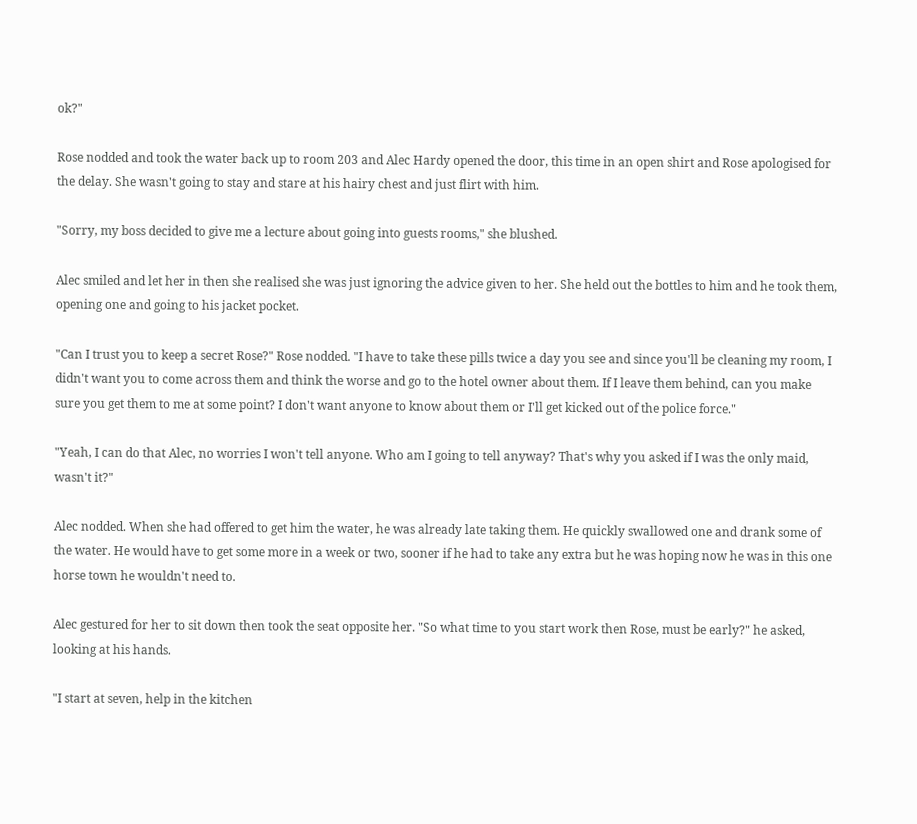ok?"

Rose nodded and took the water back up to room 203 and Alec Hardy opened the door, this time in an open shirt and Rose apologised for the delay. She wasn't going to stay and stare at his hairy chest and just flirt with him.

"Sorry, my boss decided to give me a lecture about going into guests rooms," she blushed.

Alec smiled and let her in then she realised she was just ignoring the advice given to her. She held out the bottles to him and he took them, opening one and going to his jacket pocket.

"Can I trust you to keep a secret Rose?" Rose nodded. "I have to take these pills twice a day you see and since you'll be cleaning my room, I didn't want you to come across them and think the worse and go to the hotel owner about them. If I leave them behind, can you make sure you get them to me at some point? I don't want anyone to know about them or I'll get kicked out of the police force."

"Yeah, I can do that Alec, no worries I won't tell anyone. Who am I going to tell anyway? That's why you asked if I was the only maid, wasn't it?"

Alec nodded. When she had offered to get him the water, he was already late taking them. He quickly swallowed one and drank some of the water. He would have to get some more in a week or two, sooner if he had to take any extra but he was hoping now he was in this one horse town he wouldn't need to.

Alec gestured for her to sit down then took the seat opposite her. "So what time to you start work then Rose, must be early?" he asked, looking at his hands.

"I start at seven, help in the kitchen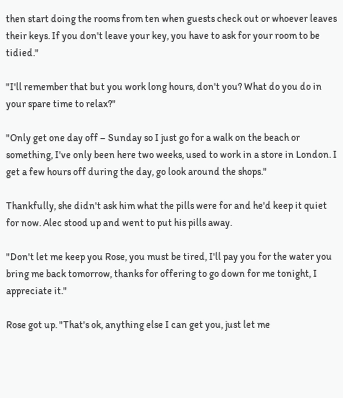then start doing the rooms from ten when guests check out or whoever leaves their keys. If you don't leave your key, you have to ask for your room to be tidied."

"I'll remember that but you work long hours, don't you? What do you do in your spare time to relax?"

"Only get one day off – Sunday so I just go for a walk on the beach or something, I've only been here two weeks, used to work in a store in London. I get a few hours off during the day, go look around the shops."

Thankfully, she didn't ask him what the pills were for and he'd keep it quiet for now. Alec stood up and went to put his pills away.

"Don't let me keep you Rose, you must be tired, I'll pay you for the water you bring me back tomorrow, thanks for offering to go down for me tonight, I appreciate it."

Rose got up. "That's ok, anything else I can get you, just let me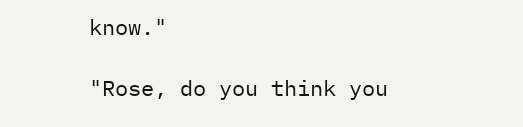know."

"Rose, do you think you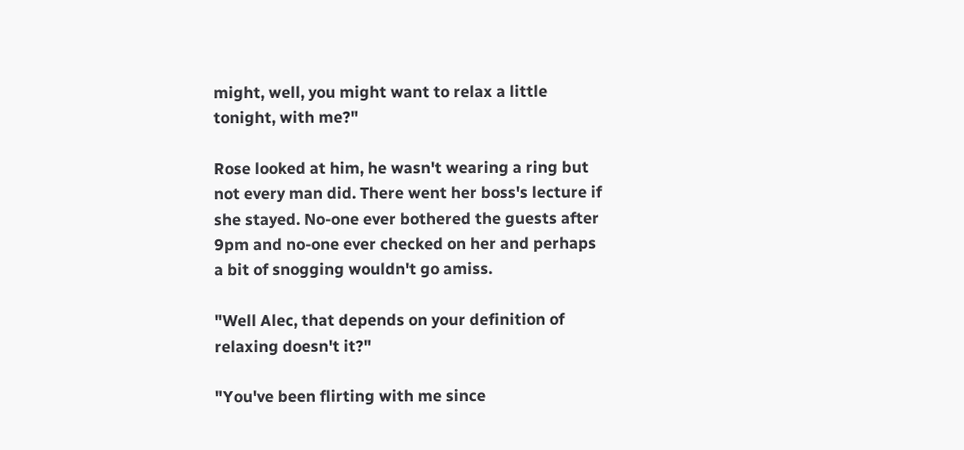might, well, you might want to relax a little tonight, with me?"

Rose looked at him, he wasn't wearing a ring but not every man did. There went her boss's lecture if she stayed. No-one ever bothered the guests after 9pm and no-one ever checked on her and perhaps a bit of snogging wouldn't go amiss.

"Well Alec, that depends on your definition of relaxing doesn't it?"

"You've been flirting with me since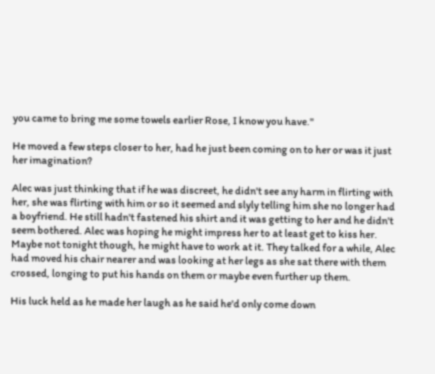you came to bring me some towels earlier Rose, I know you have."

He moved a few steps closer to her, had he just been coming on to her or was it just her imagination?

Alec was just thinking that if he was discreet, he didn't see any harm in flirting with her, she was flirting with him or so it seemed and slyly telling him she no longer had a boyfriend. He still hadn't fastened his shirt and it was getting to her and he didn't seem bothered. Alec was hoping he might impress her to at least get to kiss her. Maybe not tonight though, he might have to work at it. They talked for a while, Alec had moved his chair nearer and was looking at her legs as she sat there with them crossed, longing to put his hands on them or maybe even further up them.

His luck held as he made her laugh as he said he'd only come down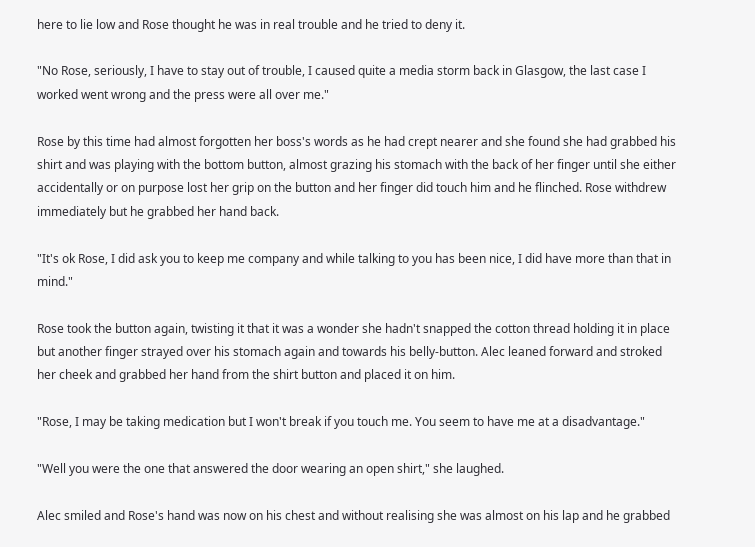here to lie low and Rose thought he was in real trouble and he tried to deny it.

"No Rose, seriously, I have to stay out of trouble, I caused quite a media storm back in Glasgow, the last case I worked went wrong and the press were all over me."

Rose by this time had almost forgotten her boss's words as he had crept nearer and she found she had grabbed his shirt and was playing with the bottom button, almost grazing his stomach with the back of her finger until she either accidentally or on purpose lost her grip on the button and her finger did touch him and he flinched. Rose withdrew immediately but he grabbed her hand back.

"It's ok Rose, I did ask you to keep me company and while talking to you has been nice, I did have more than that in mind."

Rose took the button again, twisting it that it was a wonder she hadn't snapped the cotton thread holding it in place but another finger strayed over his stomach again and towards his belly-button. Alec leaned forward and stroked her cheek and grabbed her hand from the shirt button and placed it on him.

"Rose, I may be taking medication but I won't break if you touch me. You seem to have me at a disadvantage."

"Well you were the one that answered the door wearing an open shirt," she laughed.

Alec smiled and Rose's hand was now on his chest and without realising she was almost on his lap and he grabbed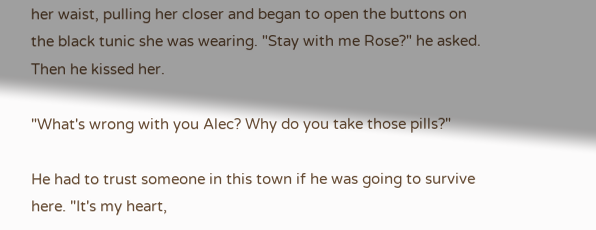her waist, pulling her closer and began to open the buttons on the black tunic she was wearing. "Stay with me Rose?" he asked. Then he kissed her.

"What's wrong with you Alec? Why do you take those pills?"

He had to trust someone in this town if he was going to survive here. "It's my heart,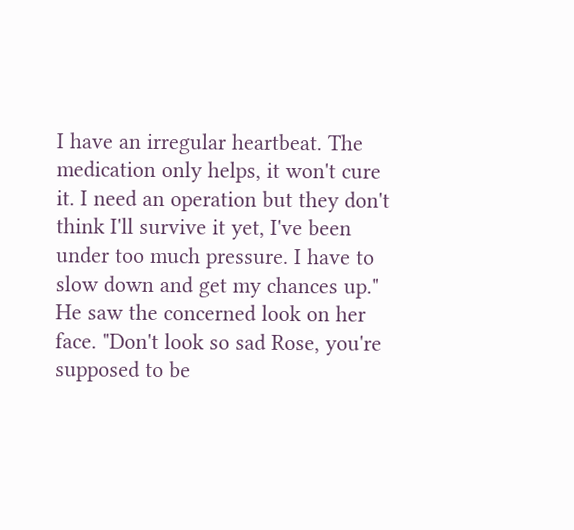I have an irregular heartbeat. The medication only helps, it won't cure it. I need an operation but they don't think I'll survive it yet, I've been under too much pressure. I have to slow down and get my chances up." He saw the concerned look on her face. "Don't look so sad Rose, you're supposed to be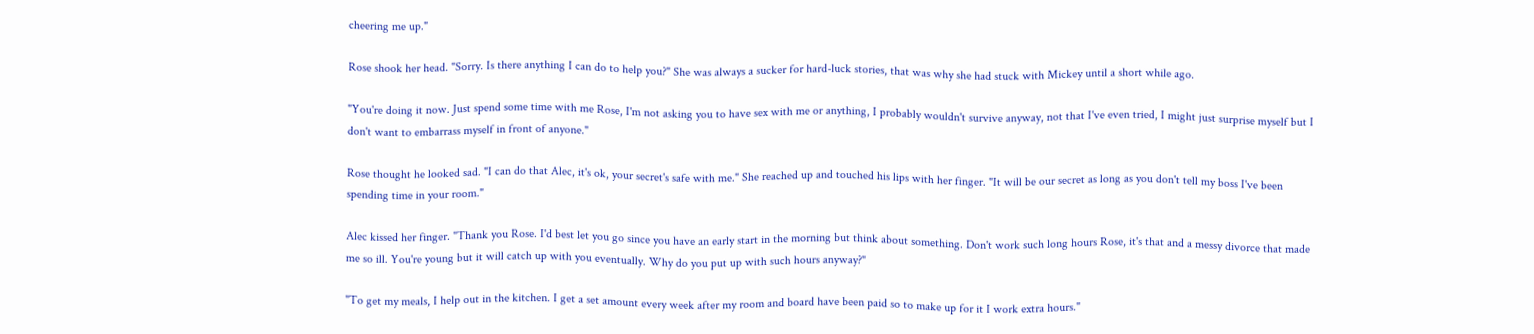cheering me up."

Rose shook her head. "Sorry. Is there anything I can do to help you?" She was always a sucker for hard-luck stories, that was why she had stuck with Mickey until a short while ago.

"You're doing it now. Just spend some time with me Rose, I'm not asking you to have sex with me or anything, I probably wouldn't survive anyway, not that I've even tried, I might just surprise myself but I don't want to embarrass myself in front of anyone."

Rose thought he looked sad. "I can do that Alec, it's ok, your secret's safe with me." She reached up and touched his lips with her finger. "It will be our secret as long as you don't tell my boss I've been spending time in your room."

Alec kissed her finger. "Thank you Rose. I'd best let you go since you have an early start in the morning but think about something. Don't work such long hours Rose, it's that and a messy divorce that made me so ill. You're young but it will catch up with you eventually. Why do you put up with such hours anyway?"

"To get my meals, I help out in the kitchen. I get a set amount every week after my room and board have been paid so to make up for it I work extra hours."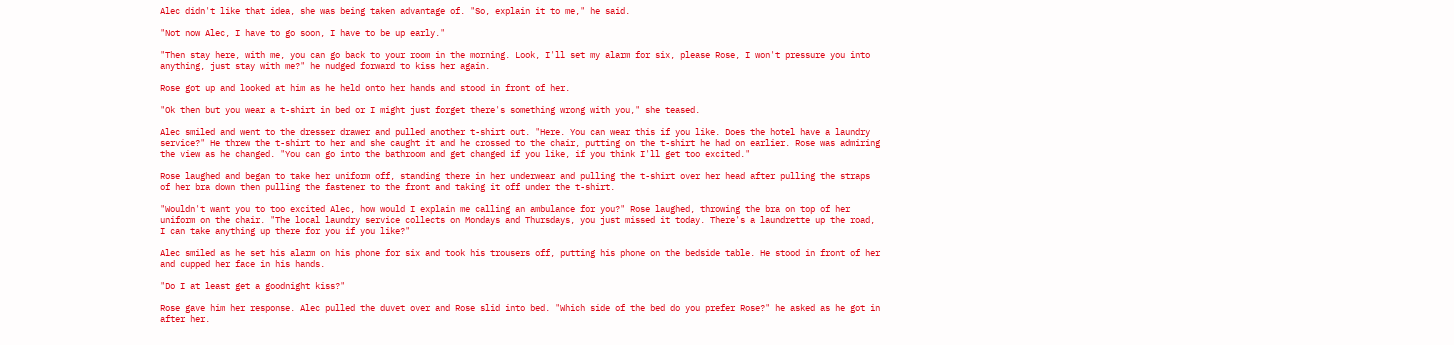Alec didn't like that idea, she was being taken advantage of. "So, explain it to me," he said.

"Not now Alec, I have to go soon, I have to be up early."

"Then stay here, with me, you can go back to your room in the morning. Look, I'll set my alarm for six, please Rose, I won't pressure you into anything, just stay with me?" he nudged forward to kiss her again.

Rose got up and looked at him as he held onto her hands and stood in front of her.

"Ok then but you wear a t-shirt in bed or I might just forget there's something wrong with you," she teased.

Alec smiled and went to the dresser drawer and pulled another t-shirt out. "Here. You can wear this if you like. Does the hotel have a laundry service?" He threw the t-shirt to her and she caught it and he crossed to the chair, putting on the t-shirt he had on earlier. Rose was admiring the view as he changed. "You can go into the bathroom and get changed if you like, if you think I'll get too excited."

Rose laughed and began to take her uniform off, standing there in her underwear and pulling the t-shirt over her head after pulling the straps of her bra down then pulling the fastener to the front and taking it off under the t-shirt.

"Wouldn't want you to too excited Alec, how would I explain me calling an ambulance for you?" Rose laughed, throwing the bra on top of her uniform on the chair. "The local laundry service collects on Mondays and Thursdays, you just missed it today. There's a laundrette up the road, I can take anything up there for you if you like?"

Alec smiled as he set his alarm on his phone for six and took his trousers off, putting his phone on the bedside table. He stood in front of her and cupped her face in his hands.

"Do I at least get a goodnight kiss?"

Rose gave him her response. Alec pulled the duvet over and Rose slid into bed. "Which side of the bed do you prefer Rose?" he asked as he got in after her.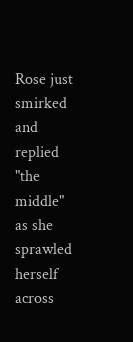Rose just smirked and replied "the middle" as she sprawled herself across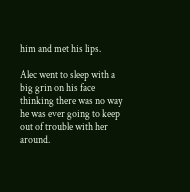him and met his lips.

Alec went to sleep with a big grin on his face thinking there was no way he was ever going to keep out of trouble with her around.